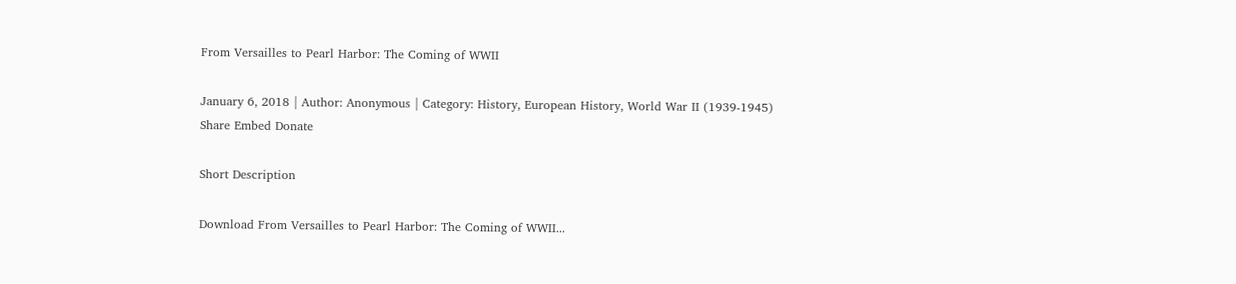From Versailles to Pearl Harbor: The Coming of WWII

January 6, 2018 | Author: Anonymous | Category: History, European History, World War II (1939-1945)
Share Embed Donate

Short Description

Download From Versailles to Pearl Harbor: The Coming of WWII...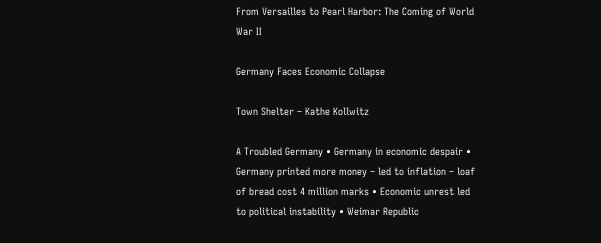From Versailles to Pearl Harbor: The Coming of World War II

Germany Faces Economic Collapse

Town Shelter – Kathe Kollwitz

A Troubled Germany • Germany in economic despair • Germany printed more money – led to inflation – loaf of bread cost 4 million marks • Economic unrest led to political instability • Weimar Republic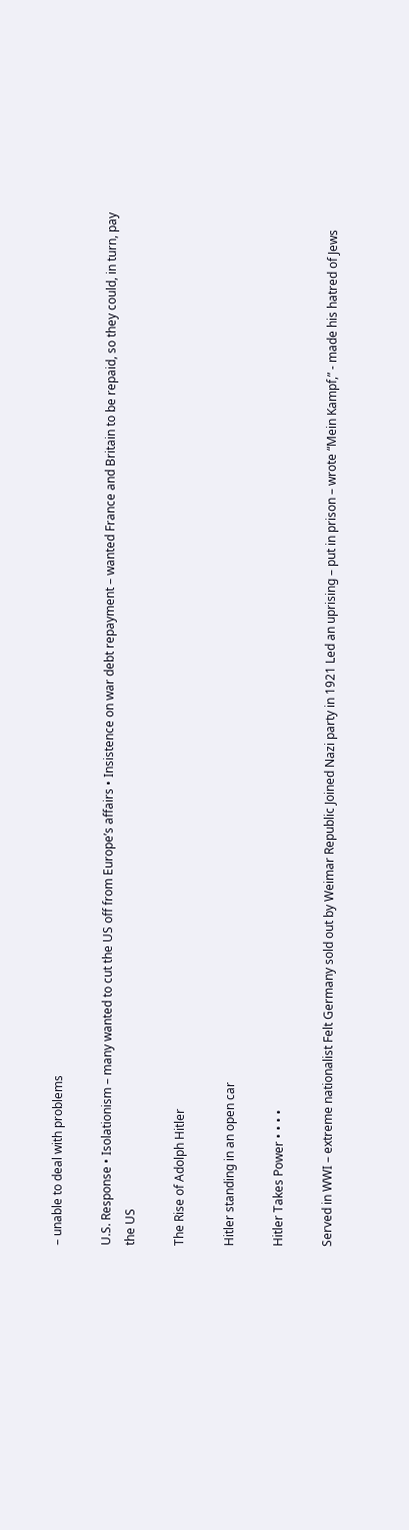– unable to deal with problems

U.S. Response • Isolationism – many wanted to cut the US off from Europe’s affairs • Insistence on war debt repayment – wanted France and Britain to be repaid, so they could, in turn, pay the US

The Rise of Adolph Hitler

Hitler standing in an open car

Hitler Takes Power • • • •

Served in WWI – extreme nationalist Felt Germany sold out by Weimar Republic Joined Nazi party in 1921 Led an uprising – put in prison – wrote “Mein Kampf,” - made his hatred of Jews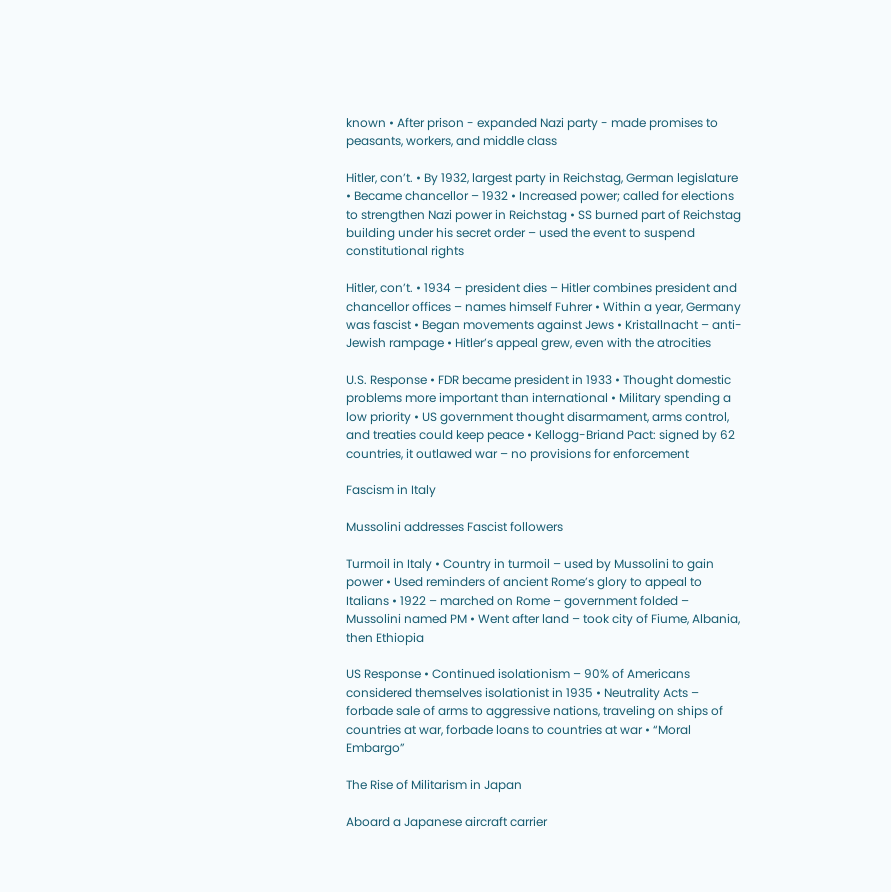known • After prison - expanded Nazi party - made promises to peasants, workers, and middle class

Hitler, con’t. • By 1932, largest party in Reichstag, German legislature • Became chancellor – 1932 • Increased power; called for elections to strengthen Nazi power in Reichstag • SS burned part of Reichstag building under his secret order – used the event to suspend constitutional rights

Hitler, con’t. • 1934 – president dies – Hitler combines president and chancellor offices – names himself Fuhrer • Within a year, Germany was fascist • Began movements against Jews • Kristallnacht – anti-Jewish rampage • Hitler’s appeal grew, even with the atrocities

U.S. Response • FDR became president in 1933 • Thought domestic problems more important than international • Military spending a low priority • US government thought disarmament, arms control, and treaties could keep peace • Kellogg-Briand Pact: signed by 62 countries, it outlawed war – no provisions for enforcement

Fascism in Italy

Mussolini addresses Fascist followers

Turmoil in Italy • Country in turmoil – used by Mussolini to gain power • Used reminders of ancient Rome’s glory to appeal to Italians • 1922 – marched on Rome – government folded – Mussolini named PM • Went after land – took city of Fiume, Albania, then Ethiopia

US Response • Continued isolationism – 90% of Americans considered themselves isolationist in 1935 • Neutrality Acts – forbade sale of arms to aggressive nations, traveling on ships of countries at war, forbade loans to countries at war • “Moral Embargo”

The Rise of Militarism in Japan

Aboard a Japanese aircraft carrier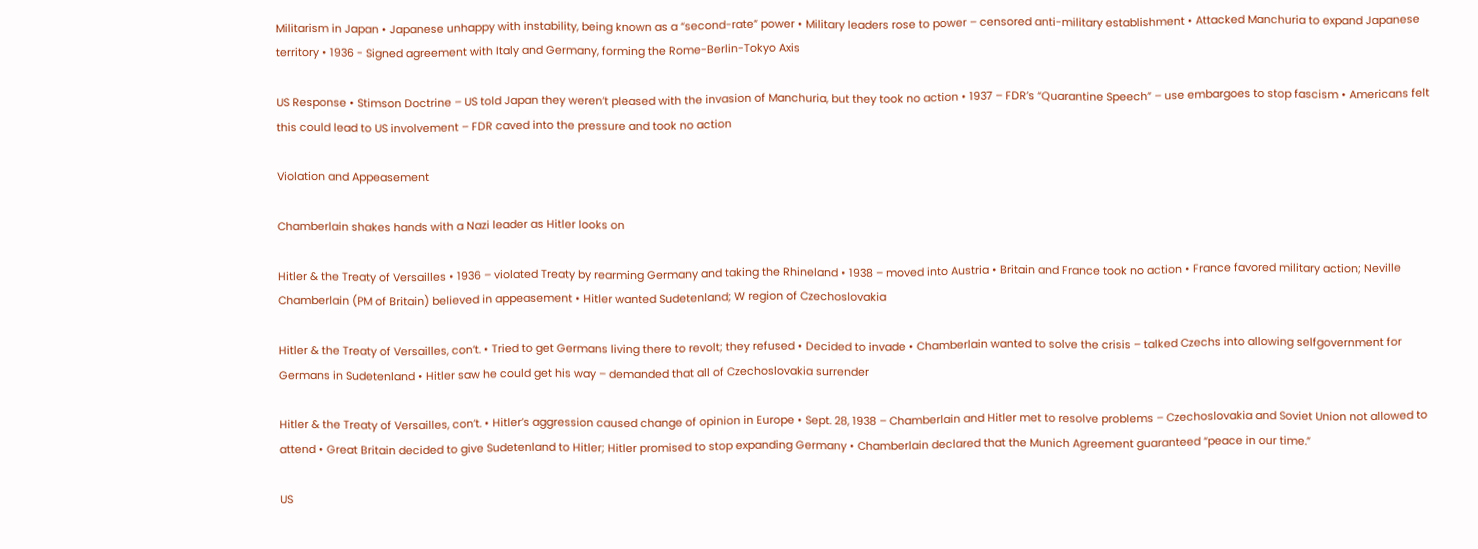Militarism in Japan • Japanese unhappy with instability, being known as a “second-rate” power • Military leaders rose to power – censored anti-military establishment • Attacked Manchuria to expand Japanese territory • 1936 - Signed agreement with Italy and Germany, forming the Rome-Berlin-Tokyo Axis

US Response • Stimson Doctrine – US told Japan they weren’t pleased with the invasion of Manchuria, but they took no action • 1937 – FDR’s “Quarantine Speech” – use embargoes to stop fascism • Americans felt this could lead to US involvement – FDR caved into the pressure and took no action

Violation and Appeasement

Chamberlain shakes hands with a Nazi leader as Hitler looks on

Hitler & the Treaty of Versailles • 1936 – violated Treaty by rearming Germany and taking the Rhineland • 1938 – moved into Austria • Britain and France took no action • France favored military action; Neville Chamberlain (PM of Britain) believed in appeasement • Hitler wanted Sudetenland; W region of Czechoslovakia

Hitler & the Treaty of Versailles, con’t. • Tried to get Germans living there to revolt; they refused • Decided to invade • Chamberlain wanted to solve the crisis – talked Czechs into allowing selfgovernment for Germans in Sudetenland • Hitler saw he could get his way – demanded that all of Czechoslovakia surrender

Hitler & the Treaty of Versailles, con’t. • Hitler’s aggression caused change of opinion in Europe • Sept. 28, 1938 – Chamberlain and Hitler met to resolve problems – Czechoslovakia and Soviet Union not allowed to attend • Great Britain decided to give Sudetenland to Hitler; Hitler promised to stop expanding Germany • Chamberlain declared that the Munich Agreement guaranteed “peace in our time.”

US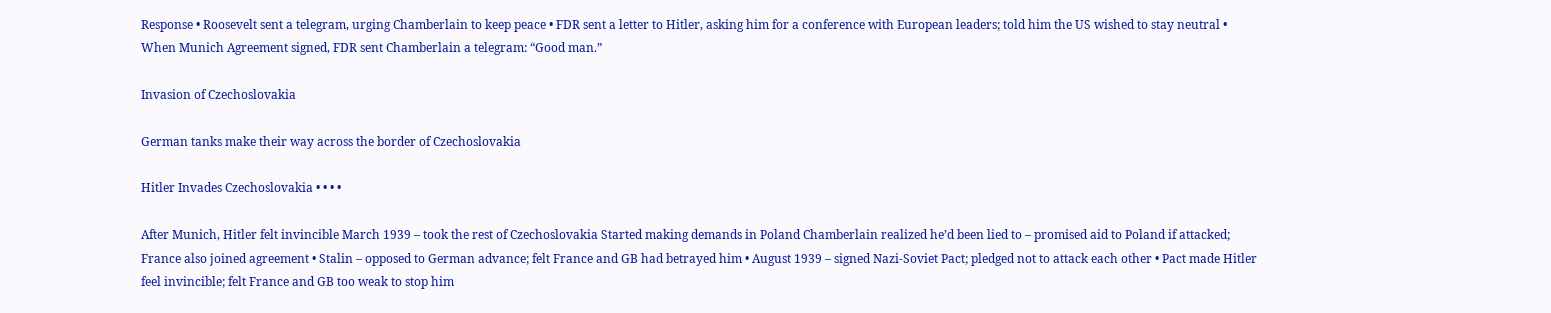Response • Roosevelt sent a telegram, urging Chamberlain to keep peace • FDR sent a letter to Hitler, asking him for a conference with European leaders; told him the US wished to stay neutral • When Munich Agreement signed, FDR sent Chamberlain a telegram: “Good man.”

Invasion of Czechoslovakia

German tanks make their way across the border of Czechoslovakia

Hitler Invades Czechoslovakia • • • •

After Munich, Hitler felt invincible March 1939 – took the rest of Czechoslovakia Started making demands in Poland Chamberlain realized he’d been lied to – promised aid to Poland if attacked; France also joined agreement • Stalin – opposed to German advance; felt France and GB had betrayed him • August 1939 – signed Nazi-Soviet Pact; pledged not to attack each other • Pact made Hitler feel invincible; felt France and GB too weak to stop him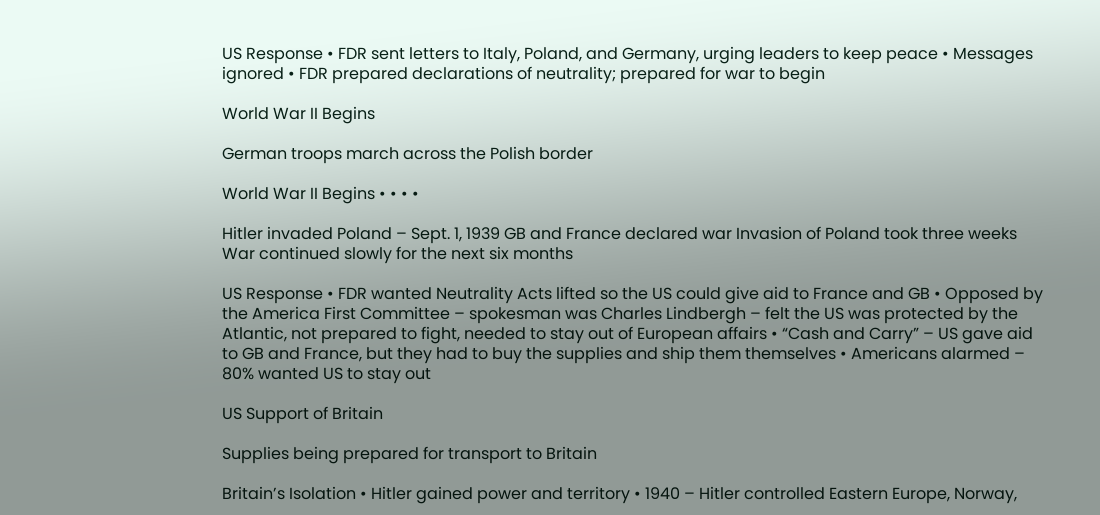US Response • FDR sent letters to Italy, Poland, and Germany, urging leaders to keep peace • Messages ignored • FDR prepared declarations of neutrality; prepared for war to begin

World War II Begins

German troops march across the Polish border

World War II Begins • • • •

Hitler invaded Poland – Sept. 1, 1939 GB and France declared war Invasion of Poland took three weeks War continued slowly for the next six months

US Response • FDR wanted Neutrality Acts lifted so the US could give aid to France and GB • Opposed by the America First Committee – spokesman was Charles Lindbergh – felt the US was protected by the Atlantic, not prepared to fight, needed to stay out of European affairs • “Cash and Carry” – US gave aid to GB and France, but they had to buy the supplies and ship them themselves • Americans alarmed – 80% wanted US to stay out

US Support of Britain

Supplies being prepared for transport to Britain

Britain’s Isolation • Hitler gained power and territory • 1940 – Hitler controlled Eastern Europe, Norway,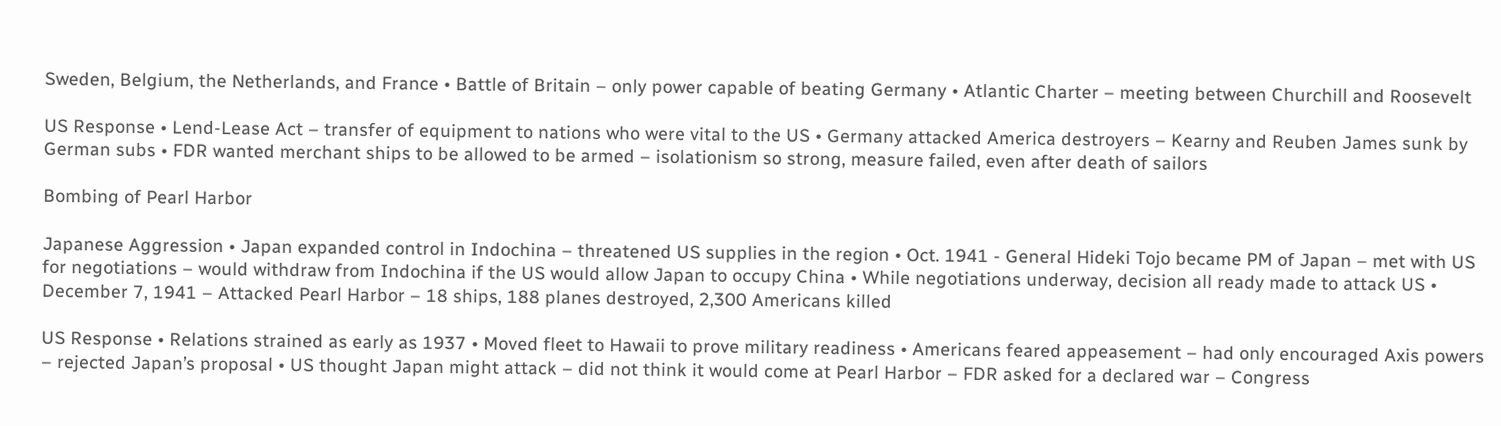Sweden, Belgium, the Netherlands, and France • Battle of Britain – only power capable of beating Germany • Atlantic Charter – meeting between Churchill and Roosevelt

US Response • Lend-Lease Act – transfer of equipment to nations who were vital to the US • Germany attacked America destroyers – Kearny and Reuben James sunk by German subs • FDR wanted merchant ships to be allowed to be armed – isolationism so strong, measure failed, even after death of sailors

Bombing of Pearl Harbor

Japanese Aggression • Japan expanded control in Indochina – threatened US supplies in the region • Oct. 1941 - General Hideki Tojo became PM of Japan – met with US for negotiations – would withdraw from Indochina if the US would allow Japan to occupy China • While negotiations underway, decision all ready made to attack US • December 7, 1941 – Attacked Pearl Harbor – 18 ships, 188 planes destroyed, 2,300 Americans killed

US Response • Relations strained as early as 1937 • Moved fleet to Hawaii to prove military readiness • Americans feared appeasement – had only encouraged Axis powers – rejected Japan’s proposal • US thought Japan might attack – did not think it would come at Pearl Harbor – FDR asked for a declared war – Congress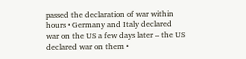passed the declaration of war within hours • Germany and Italy declared war on the US a few days later – the US declared war on them •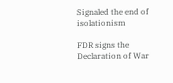Signaled the end of isolationism

FDR signs the Declaration of War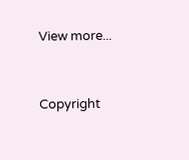View more...


Copyright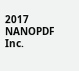2017 NANOPDF Inc.